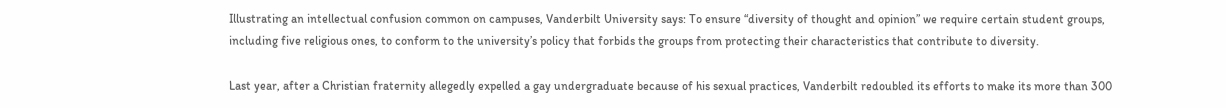Illustrating an intellectual confusion common on campuses, Vanderbilt University says: To ensure “diversity of thought and opinion” we require certain student groups, including five religious ones, to conform to the university’s policy that forbids the groups from protecting their characteristics that contribute to diversity.

Last year, after a Christian fraternity allegedly expelled a gay undergraduate because of his sexual practices, Vanderbilt redoubled its efforts to make its more than 300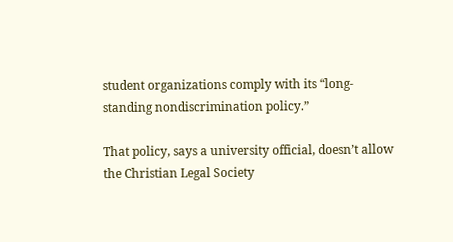student organizations comply with its “long-standing nondiscrimination policy.”

That policy, says a university official, doesn’t allow the Christian Legal Society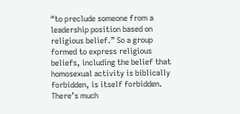“to preclude someone from a leadership position based on religious belief.” So a group formed to express religious beliefs, including the belief that homosexual activity is biblically forbidden, is itself forbidden. There’s much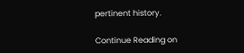pertinent history.

Continue Reading on